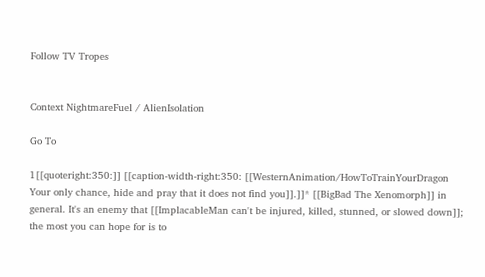Follow TV Tropes


Context NightmareFuel / AlienIsolation

Go To

1[[quoteright:350:]] [[caption-width-right:350: [[WesternAnimation/HowToTrainYourDragon Your only chance, hide and pray that it does not find you]].]]* [[BigBad The Xenomorph]] in general. It's an enemy that [[ImplacableMan can't be injured, killed, stunned, or slowed down]]; the most you can hope for is to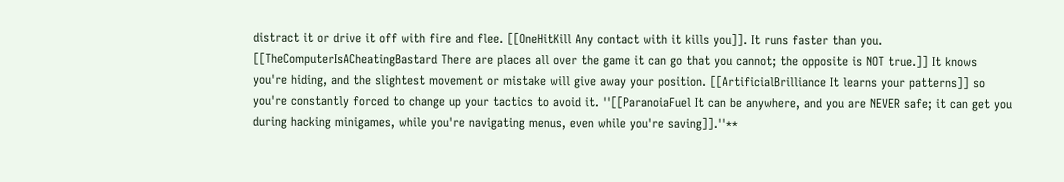distract it or drive it off with fire and flee. [[OneHitKill Any contact with it kills you]]. It runs faster than you. [[TheComputerIsACheatingBastard There are places all over the game it can go that you cannot; the opposite is NOT true.]] It knows you're hiding, and the slightest movement or mistake will give away your position. [[ArtificialBrilliance It learns your patterns]] so you're constantly forced to change up your tactics to avoid it. ''[[ParanoiaFuel It can be anywhere, and you are NEVER safe; it can get you during hacking minigames, while you're navigating menus, even while you're saving]].''**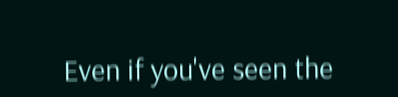Even if you've seen the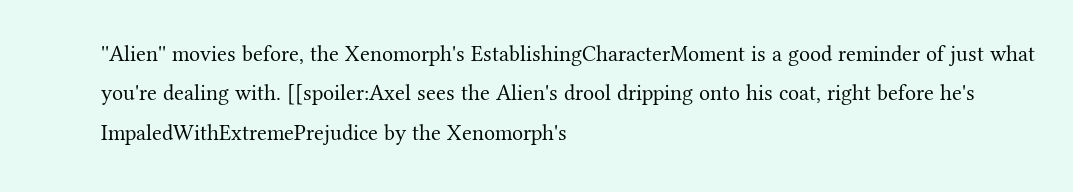''Alien'' movies before, the Xenomorph's EstablishingCharacterMoment is a good reminder of just what you're dealing with. [[spoiler:Axel sees the Alien's drool dripping onto his coat, right before he's ImpaledWithExtremePrejudice by the Xenomorph's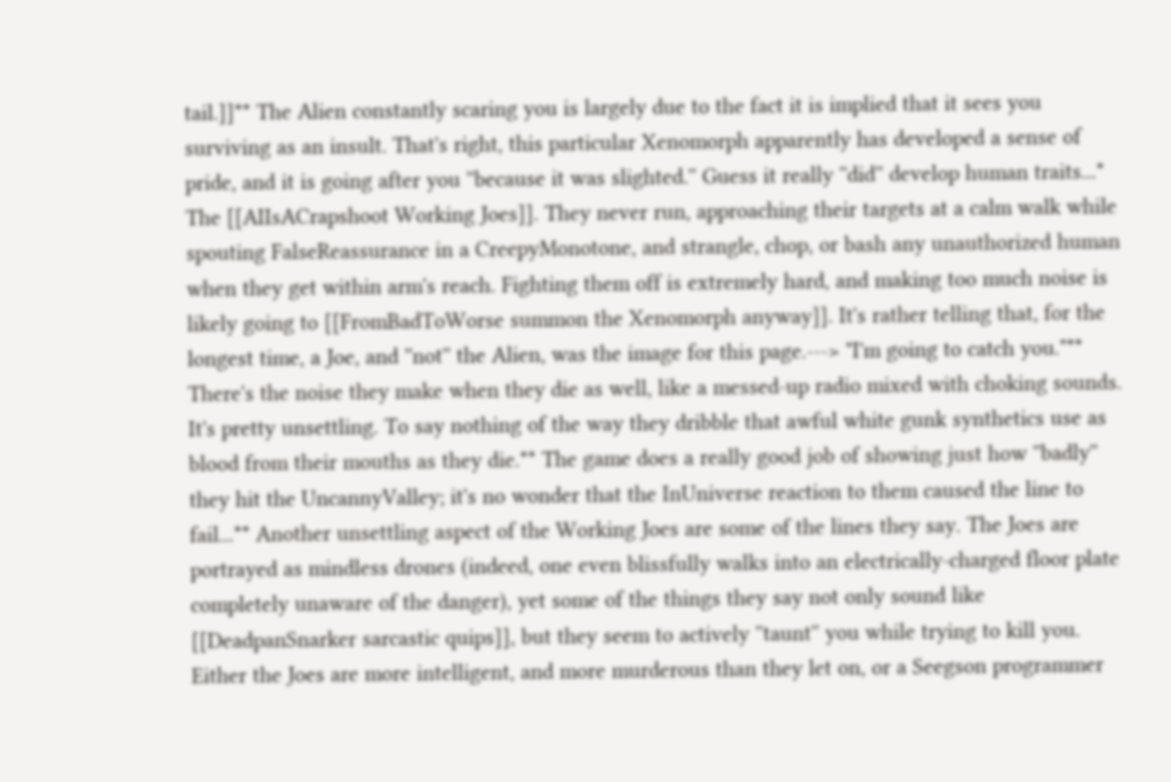tail.]]** The Alien constantly scaring you is largely due to the fact it is implied that it sees you surviving as an insult. That's right, this particular Xenomorph apparently has developed a sense of pride, and it is going after you ''because it was slighted.'' Guess it really ''did'' develop human traits...* The [[AIIsACrapshoot Working Joes]]. They never run, approaching their targets at a calm walk while spouting FalseReassurance in a CreepyMonotone, and strangle, chop, or bash any unauthorized human when they get within arm's reach. Fighting them off is extremely hard, and making too much noise is likely going to [[FromBadToWorse summon the Xenomorph anyway]]. It's rather telling that, for the longest time, a Joe, and ''not'' the Alien, was the image for this page.---> "I'm going to catch you."** There's the noise they make when they die as well, like a messed-up radio mixed with choking sounds. It's pretty unsettling. To say nothing of the way they dribble that awful white gunk synthetics use as blood from their mouths as they die.** The game does a really good job of showing just how ''badly'' they hit the UncannyValley; it's no wonder that the InUniverse reaction to them caused the line to fail...** Another unsettling aspect of the Working Joes are some of the lines they say. The Joes are portrayed as mindless drones (indeed, one even blissfully walks into an electrically-charged floor plate completely unaware of the danger), yet some of the things they say not only sound like [[DeadpanSnarker sarcastic quips]], but they seem to actively ''taunt'' you while trying to kill you. Either the Joes are more intelligent, and more murderous than they let on, or a Seegson programmer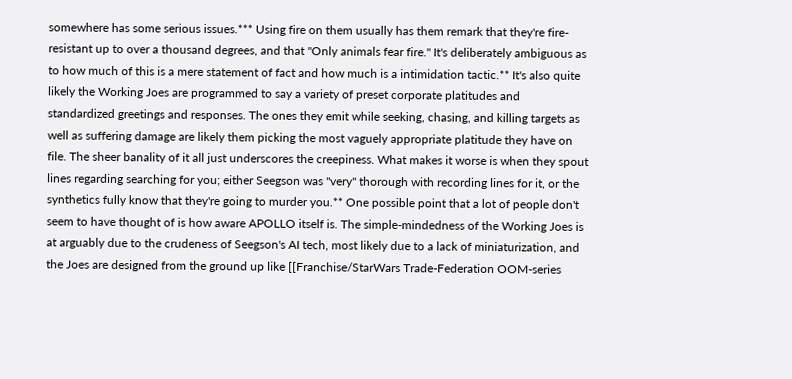somewhere has some serious issues.*** Using fire on them usually has them remark that they're fire-resistant up to over a thousand degrees, and that "Only animals fear fire." It's deliberately ambiguous as to how much of this is a mere statement of fact and how much is a intimidation tactic.** It's also quite likely the Working Joes are programmed to say a variety of preset corporate platitudes and standardized greetings and responses. The ones they emit while seeking, chasing, and killing targets as well as suffering damage are likely them picking the most vaguely appropriate platitude they have on file. The sheer banality of it all just underscores the creepiness. What makes it worse is when they spout lines regarding searching for you; either Seegson was ''very'' thorough with recording lines for it, or the synthetics fully know that they're going to murder you.** One possible point that a lot of people don't seem to have thought of is how aware APOLLO itself is. The simple-mindedness of the Working Joes is at arguably due to the crudeness of Seegson's AI tech, most likely due to a lack of miniaturization, and the Joes are designed from the ground up like [[Franchise/StarWars Trade-Federation OOM-series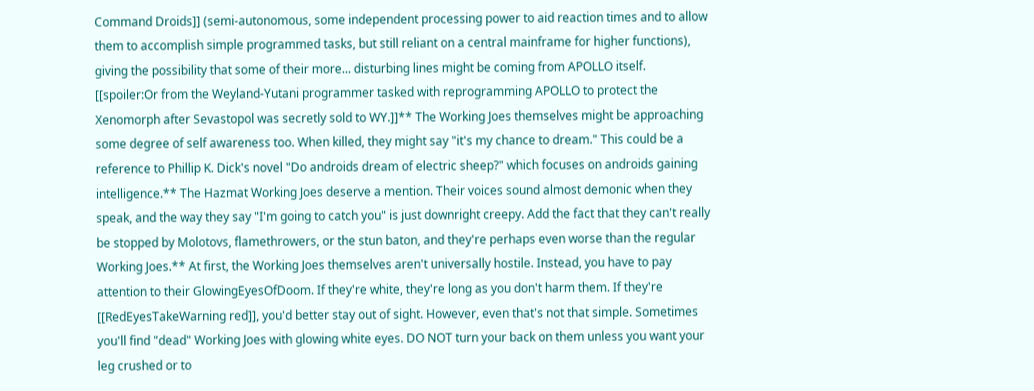Command Droids]] (semi-autonomous, some independent processing power to aid reaction times and to allow them to accomplish simple programmed tasks, but still reliant on a central mainframe for higher functions), giving the possibility that some of their more... disturbing lines might be coming from APOLLO itself. [[spoiler:Or from the Weyland-Yutani programmer tasked with reprogramming APOLLO to protect the Xenomorph after Sevastopol was secretly sold to WY.]]** The Working Joes themselves might be approaching some degree of self awareness too. When killed, they might say "it's my chance to dream." This could be a reference to Phillip K. Dick's novel "Do androids dream of electric sheep?" which focuses on androids gaining intelligence.** The Hazmat Working Joes deserve a mention. Their voices sound almost demonic when they speak, and the way they say "I'm going to catch you" is just downright creepy. Add the fact that they can't really be stopped by Molotovs, flamethrowers, or the stun baton, and they're perhaps even worse than the regular Working Joes.** At first, the Working Joes themselves aren't universally hostile. Instead, you have to pay attention to their GlowingEyesOfDoom. If they're white, they're long as you don't harm them. If they're [[RedEyesTakeWarning red]], you'd better stay out of sight. However, even that's not that simple. Sometimes you'll find "dead" Working Joes with glowing white eyes. DO NOT turn your back on them unless you want your leg crushed or to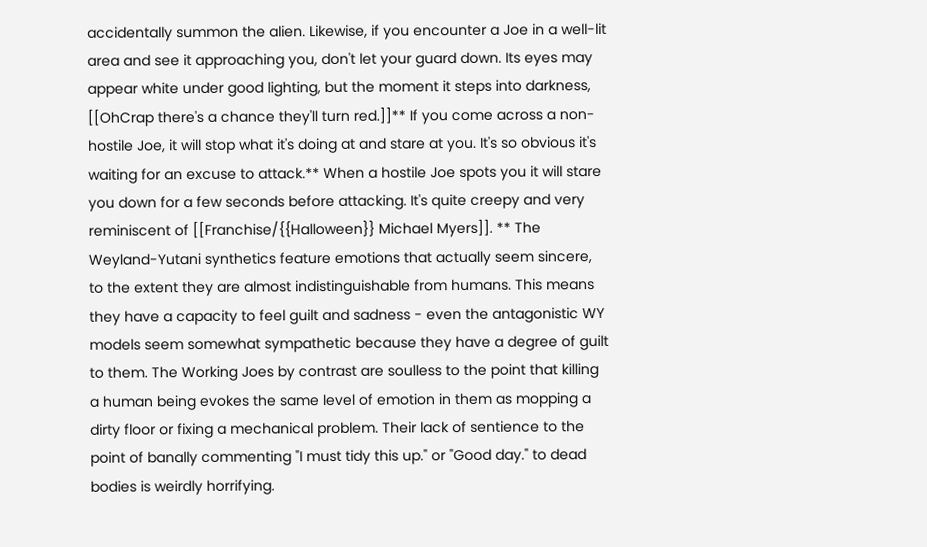accidentally summon the alien. Likewise, if you encounter a Joe in a well-lit area and see it approaching you, don't let your guard down. Its eyes may appear white under good lighting, but the moment it steps into darkness, [[OhCrap there's a chance they'll turn red.]]** If you come across a non-hostile Joe, it will stop what it's doing at and stare at you. It's so obvious it's waiting for an excuse to attack.** When a hostile Joe spots you it will stare you down for a few seconds before attacking. It's quite creepy and very reminiscent of [[Franchise/{{Halloween}} Michael Myers]]. ** The Weyland-Yutani synthetics feature emotions that actually seem sincere, to the extent they are almost indistinguishable from humans. This means they have a capacity to feel guilt and sadness - even the antagonistic WY models seem somewhat sympathetic because they have a degree of guilt to them. The Working Joes by contrast are soulless to the point that killing a human being evokes the same level of emotion in them as mopping a dirty floor or fixing a mechanical problem. Their lack of sentience to the point of banally commenting "I must tidy this up." or "Good day." to dead bodies is weirdly horrifying.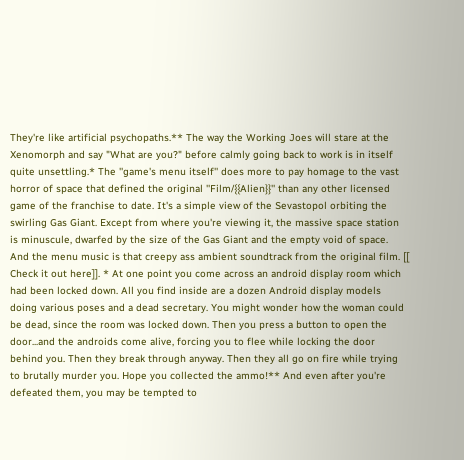They're like artificial psychopaths.** The way the Working Joes will stare at the Xenomorph and say "What are you?" before calmly going back to work is in itself quite unsettling.* The ''game's menu itself'' does more to pay homage to the vast horror of space that defined the original ''Film/{{Alien}}'' than any other licensed game of the franchise to date. It's a simple view of the Sevastopol orbiting the swirling Gas Giant. Except from where you're viewing it, the massive space station is minuscule, dwarfed by the size of the Gas Giant and the empty void of space. And the menu music is that creepy ass ambient soundtrack from the original film. [[ Check it out here]]. * At one point you come across an android display room which had been locked down. All you find inside are a dozen Android display models doing various poses and a dead secretary. You might wonder how the woman could be dead, since the room was locked down. Then you press a button to open the door...and the androids come alive, forcing you to flee while locking the door behind you. Then they break through anyway. Then they all go on fire while trying to brutally murder you. Hope you collected the ammo!** And even after you're defeated them, you may be tempted to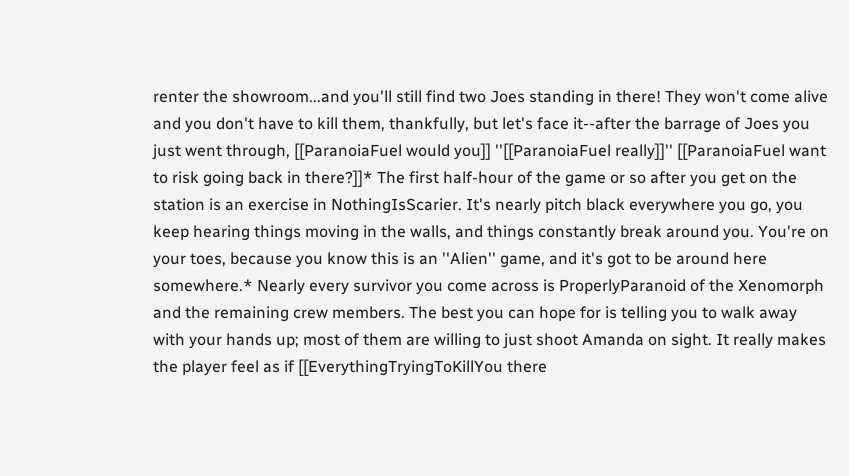renter the showroom...and you'll still find two Joes standing in there! They won't come alive and you don't have to kill them, thankfully, but let's face it--after the barrage of Joes you just went through, [[ParanoiaFuel would you]] ''[[ParanoiaFuel really]]'' [[ParanoiaFuel want to risk going back in there?]]* The first half-hour of the game or so after you get on the station is an exercise in NothingIsScarier. It's nearly pitch black everywhere you go, you keep hearing things moving in the walls, and things constantly break around you. You're on your toes, because you know this is an ''Alien'' game, and it's got to be around here somewhere.* Nearly every survivor you come across is ProperlyParanoid of the Xenomorph and the remaining crew members. The best you can hope for is telling you to walk away with your hands up; most of them are willing to just shoot Amanda on sight. It really makes the player feel as if [[EverythingTryingToKillYou there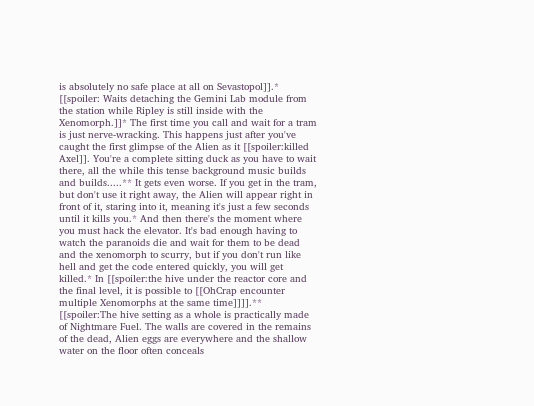is absolutely no safe place at all on Sevastopol]].* [[spoiler: Waits detaching the Gemini Lab module from the station while Ripley is still inside with the Xenomorph.]]* The first time you call and wait for a tram is just nerve-wracking. This happens just after you've caught the first glimpse of the Alien as it [[spoiler:killed Axel]]. You're a complete sitting duck as you have to wait there, all the while this tense background music builds and builds.....** It gets even worse. If you get in the tram, but don't use it right away, the Alien will appear right in front of it, staring into it, meaning it's just a few seconds until it kills you.* And then there's the moment where you must hack the elevator. It's bad enough having to watch the paranoids die and wait for them to be dead and the xenomorph to scurry, but if you don't run like hell and get the code entered quickly, you will get killed.* In [[spoiler:the hive under the reactor core and the final level, it is possible to [[OhCrap encounter multiple Xenomorphs at the same time]]]].** [[spoiler:The hive setting as a whole is practically made of Nightmare Fuel. The walls are covered in the remains of the dead, Alien eggs are everywhere and the shallow water on the floor often conceals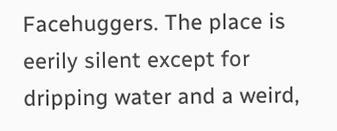Facehuggers. The place is eerily silent except for dripping water and a weird,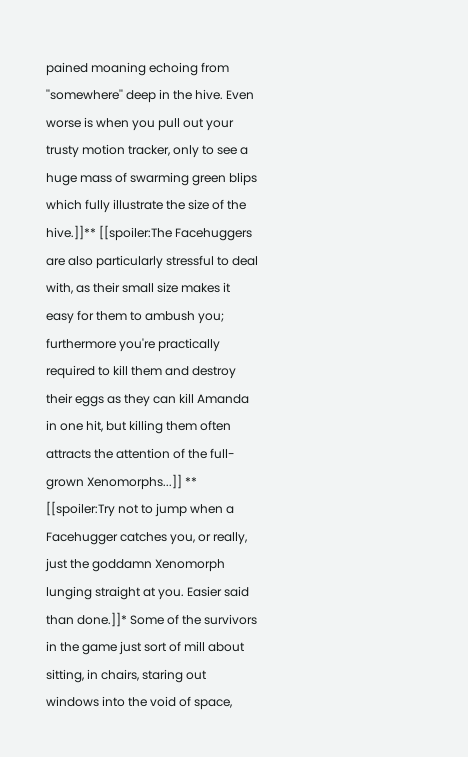pained moaning echoing from ''somewhere'' deep in the hive. Even worse is when you pull out your trusty motion tracker, only to see a huge mass of swarming green blips which fully illustrate the size of the hive.]]** [[spoiler:The Facehuggers are also particularly stressful to deal with, as their small size makes it easy for them to ambush you; furthermore you're practically required to kill them and destroy their eggs as they can kill Amanda in one hit, but killing them often attracts the attention of the full-grown Xenomorphs...]] ** [[spoiler:Try not to jump when a Facehugger catches you, or really, just the goddamn Xenomorph lunging straight at you. Easier said than done.]]* Some of the survivors in the game just sort of mill about sitting, in chairs, staring out windows into the void of space,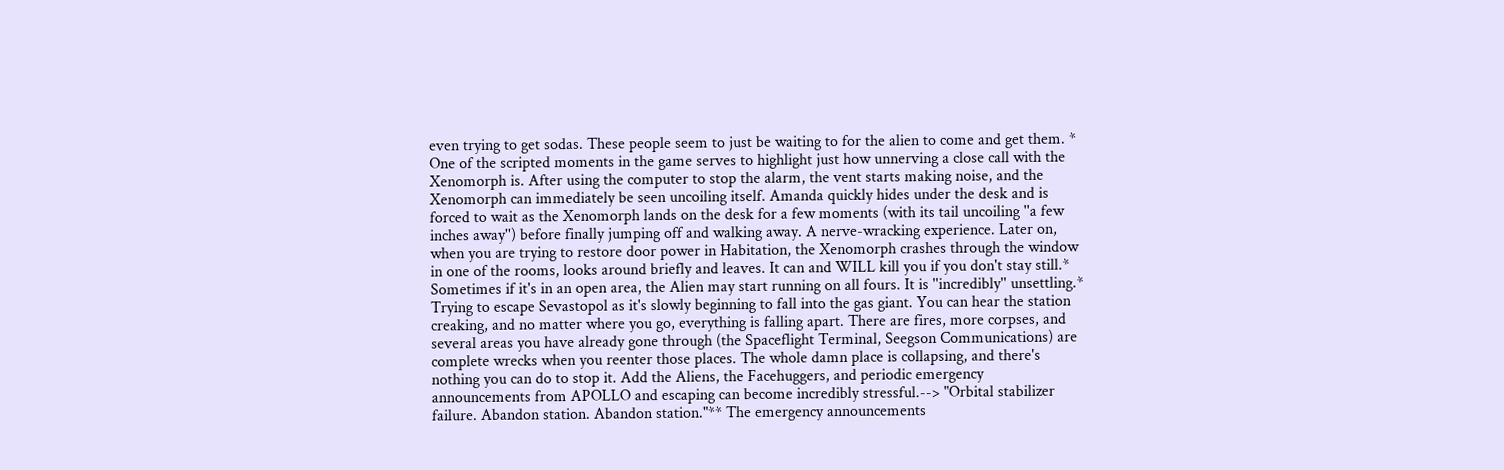even trying to get sodas. These people seem to just be waiting to for the alien to come and get them. * One of the scripted moments in the game serves to highlight just how unnerving a close call with the Xenomorph is. After using the computer to stop the alarm, the vent starts making noise, and the Xenomorph can immediately be seen uncoiling itself. Amanda quickly hides under the desk and is forced to wait as the Xenomorph lands on the desk for a few moments (with its tail uncoiling ''a few inches away'') before finally jumping off and walking away. A nerve-wracking experience. Later on, when you are trying to restore door power in Habitation, the Xenomorph crashes through the window in one of the rooms, looks around briefly and leaves. It can and WILL kill you if you don't stay still.* Sometimes if it's in an open area, the Alien may start running on all fours. It is ''incredibly'' unsettling.* Trying to escape Sevastopol as it's slowly beginning to fall into the gas giant. You can hear the station creaking, and no matter where you go, everything is falling apart. There are fires, more corpses, and several areas you have already gone through (the Spaceflight Terminal, Seegson Communications) are complete wrecks when you reenter those places. The whole damn place is collapsing, and there's nothing you can do to stop it. Add the Aliens, the Facehuggers, and periodic emergency announcements from APOLLO and escaping can become incredibly stressful.--> "Orbital stabilizer failure. Abandon station. Abandon station."** The emergency announcements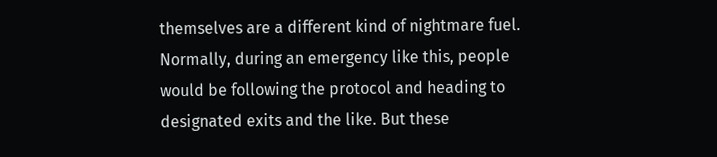themselves are a different kind of nightmare fuel. Normally, during an emergency like this, people would be following the protocol and heading to designated exits and the like. But these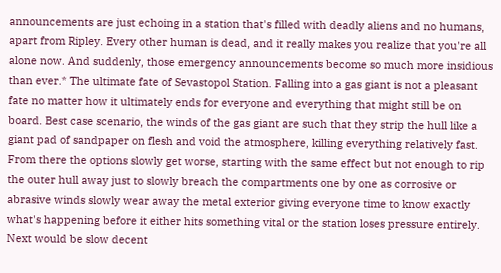announcements are just echoing in a station that's filled with deadly aliens and no humans, apart from Ripley. Every other human is dead, and it really makes you realize that you're all alone now. And suddenly, those emergency announcements become so much more insidious than ever.* The ultimate fate of Sevastopol Station. Falling into a gas giant is not a pleasant fate no matter how it ultimately ends for everyone and everything that might still be on board. Best case scenario, the winds of the gas giant are such that they strip the hull like a giant pad of sandpaper on flesh and void the atmosphere, killing everything relatively fast. From there the options slowly get worse, starting with the same effect but not enough to rip the outer hull away just to slowly breach the compartments one by one as corrosive or abrasive winds slowly wear away the metal exterior giving everyone time to know exactly what's happening before it either hits something vital or the station loses pressure entirely. Next would be slow decent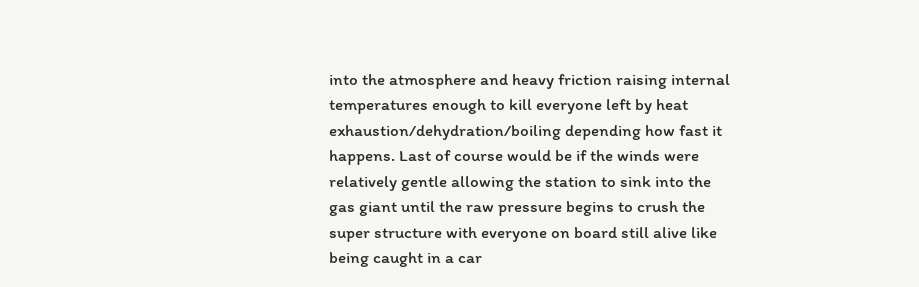into the atmosphere and heavy friction raising internal temperatures enough to kill everyone left by heat exhaustion/dehydration/boiling depending how fast it happens. Last of course would be if the winds were relatively gentle allowing the station to sink into the gas giant until the raw pressure begins to crush the super structure with everyone on board still alive like being caught in a car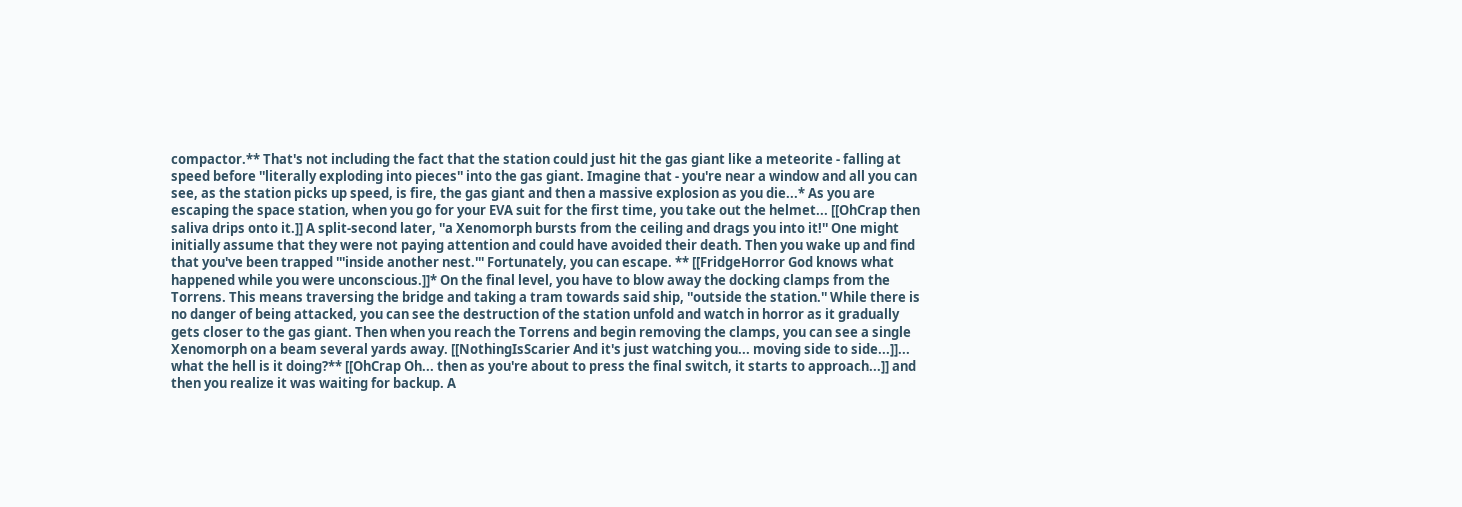compactor.** That's not including the fact that the station could just hit the gas giant like a meteorite - falling at speed before ''literally exploding into pieces'' into the gas giant. Imagine that - you're near a window and all you can see, as the station picks up speed, is fire, the gas giant and then a massive explosion as you die...* As you are escaping the space station, when you go for your EVA suit for the first time, you take out the helmet... [[OhCrap then saliva drips onto it.]] A split-second later, ''a Xenomorph bursts from the ceiling and drags you into it!'' One might initially assume that they were not paying attention and could have avoided their death. Then you wake up and find that you've been trapped '''inside another nest.''' Fortunately, you can escape. ** [[FridgeHorror God knows what happened while you were unconscious.]]* On the final level, you have to blow away the docking clamps from the Torrens. This means traversing the bridge and taking a tram towards said ship, ''outside the station.'' While there is no danger of being attacked, you can see the destruction of the station unfold and watch in horror as it gradually gets closer to the gas giant. Then when you reach the Torrens and begin removing the clamps, you can see a single Xenomorph on a beam several yards away. [[NothingIsScarier And it's just watching you... moving side to side...]]... what the hell is it doing?** [[OhCrap Oh... then as you're about to press the final switch, it starts to approach...]] and then you realize it was waiting for backup. A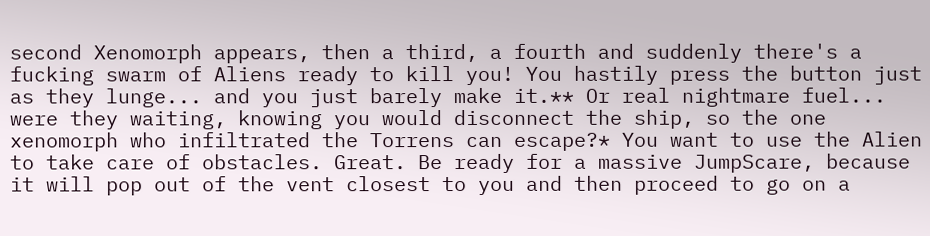second Xenomorph appears, then a third, a fourth and suddenly there's a fucking swarm of Aliens ready to kill you! You hastily press the button just as they lunge... and you just barely make it.** Or real nightmare fuel... were they waiting, knowing you would disconnect the ship, so the one xenomorph who infiltrated the Torrens can escape?* You want to use the Alien to take care of obstacles. Great. Be ready for a massive JumpScare, because it will pop out of the vent closest to you and then proceed to go on a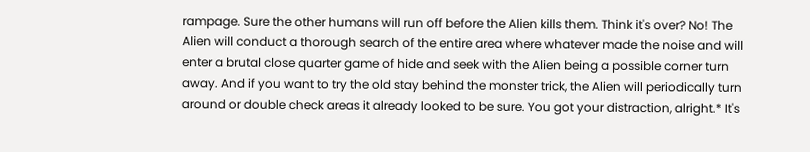rampage. Sure the other humans will run off before the Alien kills them. Think it's over? No! The Alien will conduct a thorough search of the entire area where whatever made the noise and will enter a brutal close quarter game of hide and seek with the Alien being a possible corner turn away. And if you want to try the old stay behind the monster trick, the Alien will periodically turn around or double check areas it already looked to be sure. You got your distraction, alright.* It's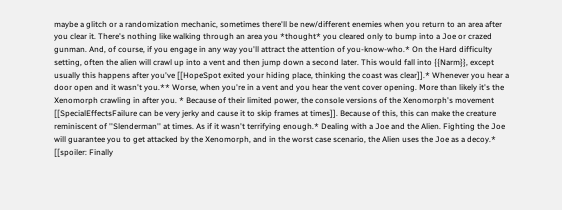maybe a glitch or a randomization mechanic, sometimes there'll be new/different enemies when you return to an area after you clear it. There's nothing like walking through an area you *thought* you cleared only to bump into a Joe or crazed gunman. And, of course, if you engage in any way you'll attract the attention of you-know-who.* On the Hard difficulty setting, often the alien will crawl up into a vent and then jump down a second later. This would fall into {{Narm}}, except usually this happens after you've [[HopeSpot exited your hiding place, thinking the coast was clear]].* Whenever you hear a door open and it wasn't you.** Worse, when you're in a vent and you hear the vent cover opening. More than likely it's the Xenomorph crawling in after you. * Because of their limited power, the console versions of the Xenomorph's movement [[SpecialEffectsFailure can be very jerky and cause it to skip frames at times]]. Because of this, this can make the creature reminiscent of ''Slenderman'' at times. As if it wasn't terrifying enough.* Dealing with a Joe and the Alien. Fighting the Joe will guarantee you to get attacked by the Xenomorph, and in the worst case scenario, the Alien uses the Joe as a decoy.* [[spoiler: Finally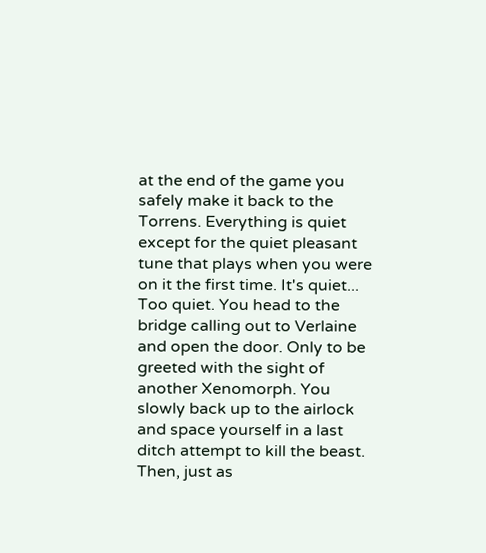at the end of the game you safely make it back to the Torrens. Everything is quiet except for the quiet pleasant tune that plays when you were on it the first time. It's quiet... Too quiet. You head to the bridge calling out to Verlaine and open the door. Only to be greeted with the sight of another Xenomorph. You slowly back up to the airlock and space yourself in a last ditch attempt to kill the beast. Then, just as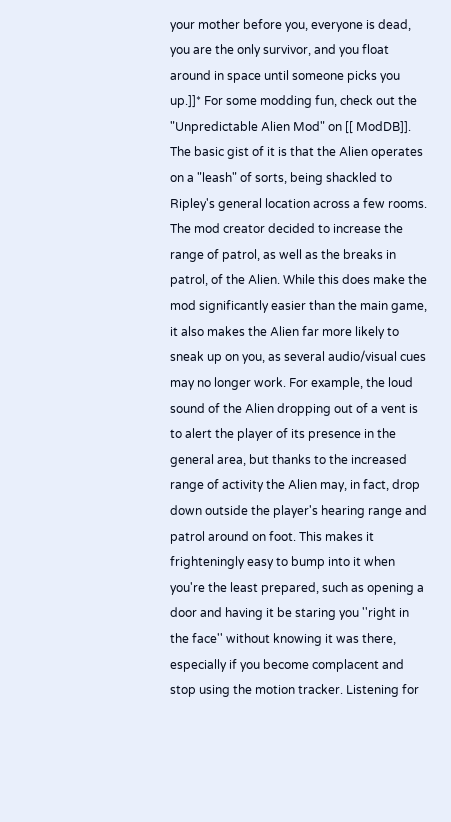your mother before you, everyone is dead, you are the only survivor, and you float around in space until someone picks you up.]]* For some modding fun, check out the "Unpredictable Alien Mod" on [[ ModDB]]. The basic gist of it is that the Alien operates on a "leash" of sorts, being shackled to Ripley's general location across a few rooms. The mod creator decided to increase the range of patrol, as well as the breaks in patrol, of the Alien. While this does make the mod significantly easier than the main game, it also makes the Alien far more likely to sneak up on you, as several audio/visual cues may no longer work. For example, the loud sound of the Alien dropping out of a vent is to alert the player of its presence in the general area, but thanks to the increased range of activity the Alien may, in fact, drop down outside the player's hearing range and patrol around on foot. This makes it frighteningly easy to bump into it when you're the least prepared, such as opening a door and having it be staring you ''right in the face'' without knowing it was there, especially if you become complacent and stop using the motion tracker. Listening for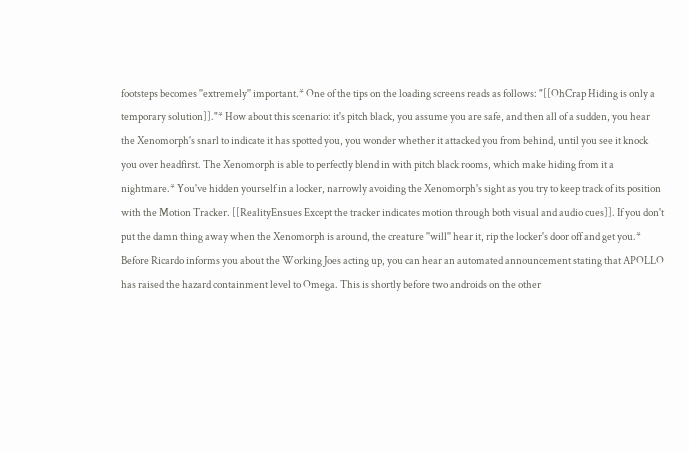footsteps becomes ''extremely'' important.* One of the tips on the loading screens reads as follows: "[[OhCrap Hiding is only a temporary solution]]."* How about this scenario: it's pitch black, you assume you are safe, and then all of a sudden, you hear the Xenomorph's snarl to indicate it has spotted you, you wonder whether it attacked you from behind, until you see it knock you over headfirst. The Xenomorph is able to perfectly blend in with pitch black rooms, which make hiding from it a nightmare.* You've hidden yourself in a locker, narrowly avoiding the Xenomorph's sight as you try to keep track of its position with the Motion Tracker. [[RealityEnsues Except the tracker indicates motion through both visual and audio cues]]. If you don't put the damn thing away when the Xenomorph is around, the creature ''will'' hear it, rip the locker's door off and get you.* Before Ricardo informs you about the Working Joes acting up, you can hear an automated announcement stating that APOLLO has raised the hazard containment level to Omega. This is shortly before two androids on the other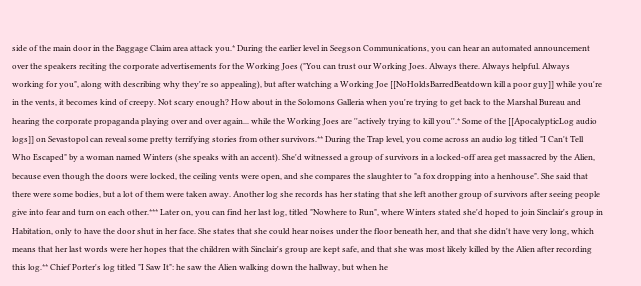side of the main door in the Baggage Claim area attack you.* During the earlier level in Seegson Communications, you can hear an automated announcement over the speakers reciting the corporate advertisements for the Working Joes ("You can trust our Working Joes. Always there. Always helpful. Always working for you", along with describing why they're so appealing), but after watching a Working Joe [[NoHoldsBarredBeatdown kill a poor guy]] while you're in the vents, it becomes kind of creepy. Not scary enough? How about in the Solomons Galleria when you're trying to get back to the Marshal Bureau and hearing the corporate propaganda playing over and over again... while the Working Joes are ''actively trying to kill you''.* Some of the [[ApocalypticLog audio logs]] on Sevastopol can reveal some pretty terrifying stories from other survivors.** During the Trap level, you come across an audio log titled "I Can't Tell Who Escaped" by a woman named Winters (she speaks with an accent). She'd witnessed a group of survivors in a locked-off area get massacred by the Alien, because even though the doors were locked, the ceiling vents were open, and she compares the slaughter to "a fox dropping into a henhouse". She said that there were some bodies, but a lot of them were taken away. Another log she records has her stating that she left another group of survivors after seeing people give into fear and turn on each other.*** Later on, you can find her last log, titled "Nowhere to Run", where Winters stated she'd hoped to join Sinclair's group in Habitation, only to have the door shut in her face. She states that she could hear noises under the floor beneath her, and that she didn't have very long, which means that her last words were her hopes that the children with Sinclair's group are kept safe, and that she was most likely killed by the Alien after recording this log.** Chief Porter's log titled "I Saw It": he saw the Alien walking down the hallway, but when he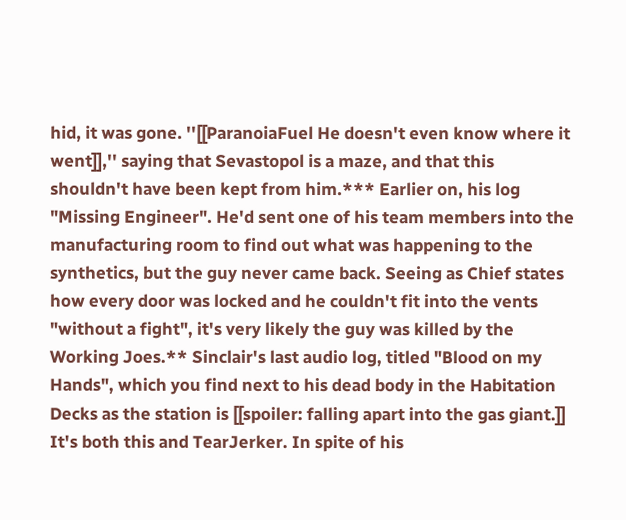hid, it was gone. ''[[ParanoiaFuel He doesn't even know where it went]],'' saying that Sevastopol is a maze, and that this shouldn't have been kept from him.*** Earlier on, his log "Missing Engineer". He'd sent one of his team members into the manufacturing room to find out what was happening to the synthetics, but the guy never came back. Seeing as Chief states how every door was locked and he couldn't fit into the vents "without a fight", it's very likely the guy was killed by the Working Joes.** Sinclair's last audio log, titled "Blood on my Hands", which you find next to his dead body in the Habitation Decks as the station is [[spoiler: falling apart into the gas giant.]] It's both this and TearJerker. In spite of his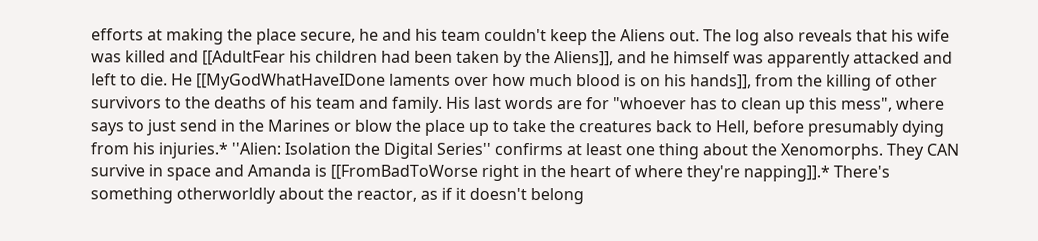efforts at making the place secure, he and his team couldn't keep the Aliens out. The log also reveals that his wife was killed and [[AdultFear his children had been taken by the Aliens]], and he himself was apparently attacked and left to die. He [[MyGodWhatHaveIDone laments over how much blood is on his hands]], from the killing of other survivors to the deaths of his team and family. His last words are for "whoever has to clean up this mess", where says to just send in the Marines or blow the place up to take the creatures back to Hell, before presumably dying from his injuries.* ''Alien: Isolation the Digital Series'' confirms at least one thing about the Xenomorphs. They CAN survive in space and Amanda is [[FromBadToWorse right in the heart of where they're napping]].* There's something otherworldly about the reactor, as if it doesn't belong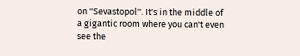on ''Sevastopol''. It's in the middle of a gigantic room where you can't even see the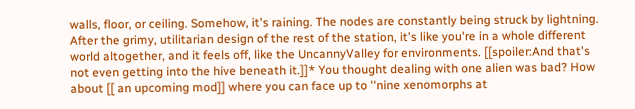walls, floor, or ceiling. Somehow, it's raining. The nodes are constantly being struck by lightning. After the grimy, utilitarian design of the rest of the station, it's like you're in a whole different world altogether, and it feels off, like the UncannyValley for environments. [[spoiler:And that's not even getting into the hive beneath it.]]* You thought dealing with one alien was bad? How about [[ an upcoming mod]] where you can face up to ''nine xenomorphs at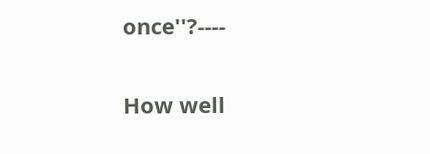once''?----


How well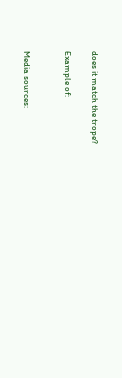does it match the trope?

Example of:


Media sources: